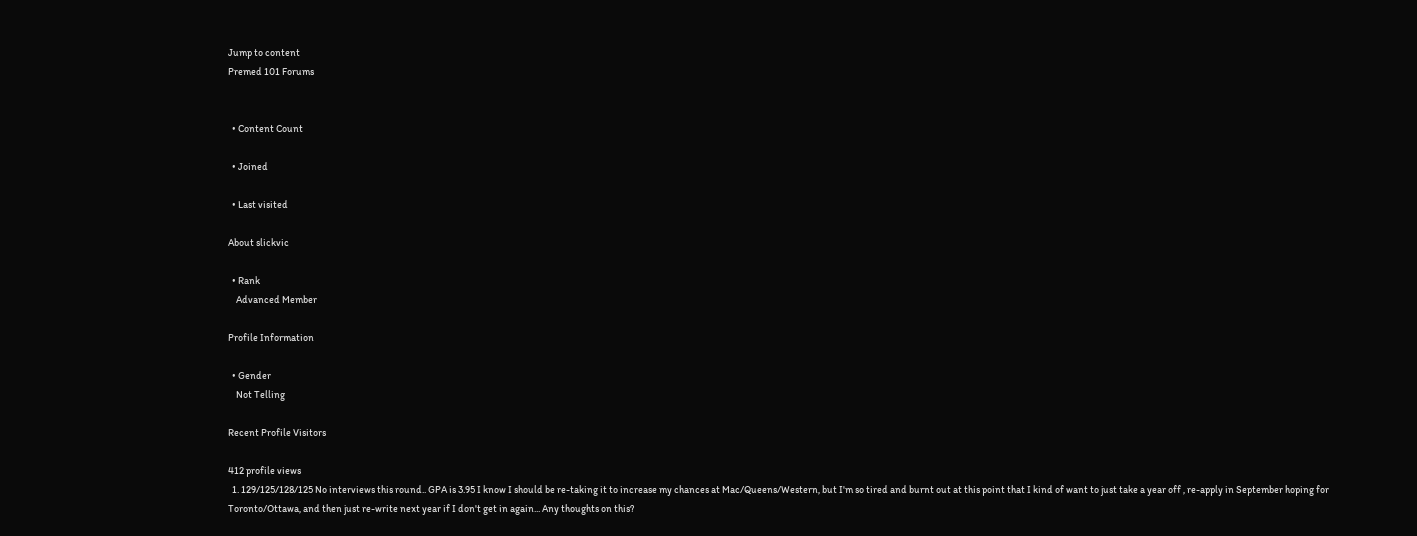Jump to content
Premed 101 Forums


  • Content Count

  • Joined

  • Last visited

About slickvic

  • Rank
    Advanced Member

Profile Information

  • Gender
    Not Telling

Recent Profile Visitors

412 profile views
  1. 129/125/128/125 No interviews this round.. GPA is 3.95 I know I should be re-taking it to increase my chances at Mac/Queens/Western, but I'm so tired and burnt out at this point that I kind of want to just take a year off , re-apply in September hoping for Toronto/Ottawa, and then just re-write next year if I don't get in again... Any thoughts on this?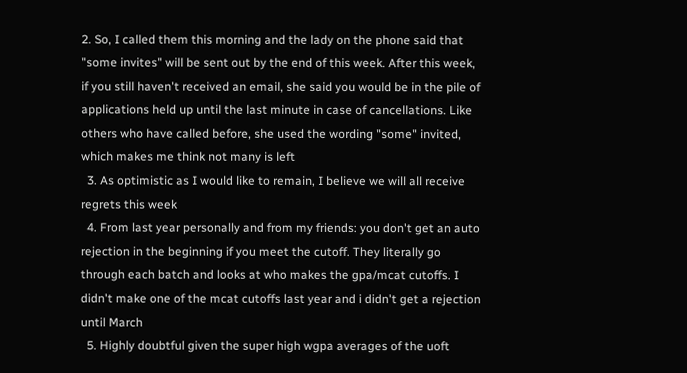2. So, I called them this morning and the lady on the phone said that "some invites" will be sent out by the end of this week. After this week, if you still haven't received an email, she said you would be in the pile of applications held up until the last minute in case of cancellations. Like others who have called before, she used the wording "some" invited, which makes me think not many is left
  3. As optimistic as I would like to remain, I believe we will all receive regrets this week
  4. From last year personally and from my friends: you don't get an auto rejection in the beginning if you meet the cutoff. They literally go through each batch and looks at who makes the gpa/mcat cutoffs. I didn't make one of the mcat cutoffs last year and i didn't get a rejection until March
  5. Highly doubtful given the super high wgpa averages of the uoft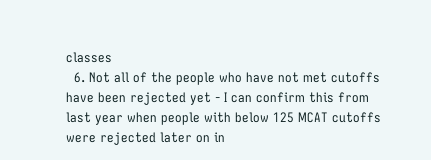classes
  6. Not all of the people who have not met cutoffs have been rejected yet - I can confirm this from last year when people with below 125 MCAT cutoffs were rejected later on in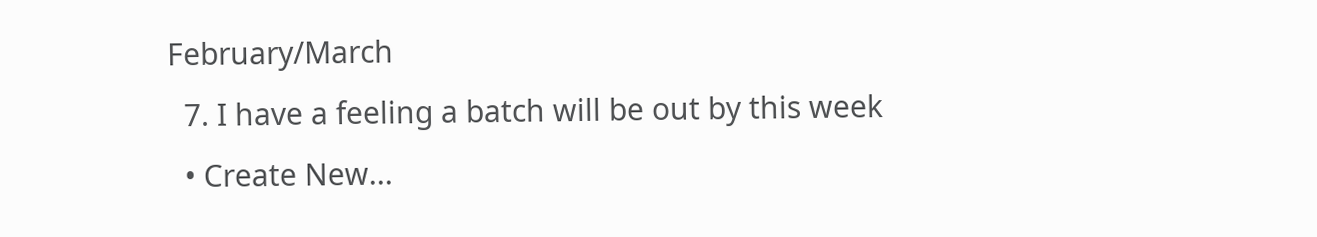February/March
  7. I have a feeling a batch will be out by this week
  • Create New...